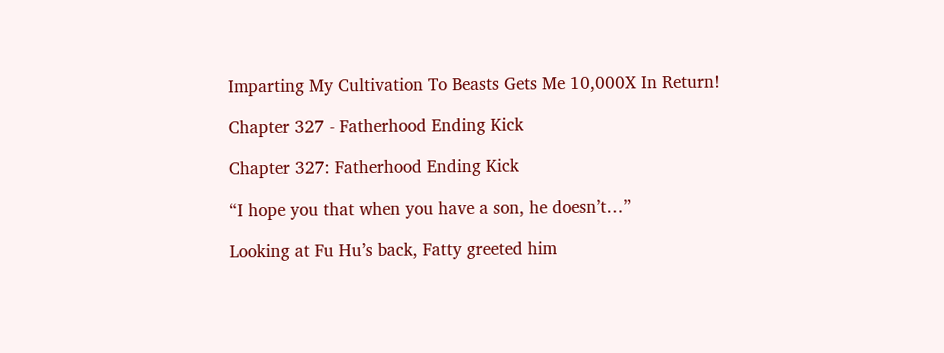Imparting My Cultivation To Beasts Gets Me 10,000X In Return!

Chapter 327 - Fatherhood Ending Kick

Chapter 327: Fatherhood Ending Kick

“I hope you that when you have a son, he doesn’t…”

Looking at Fu Hu’s back, Fatty greeted him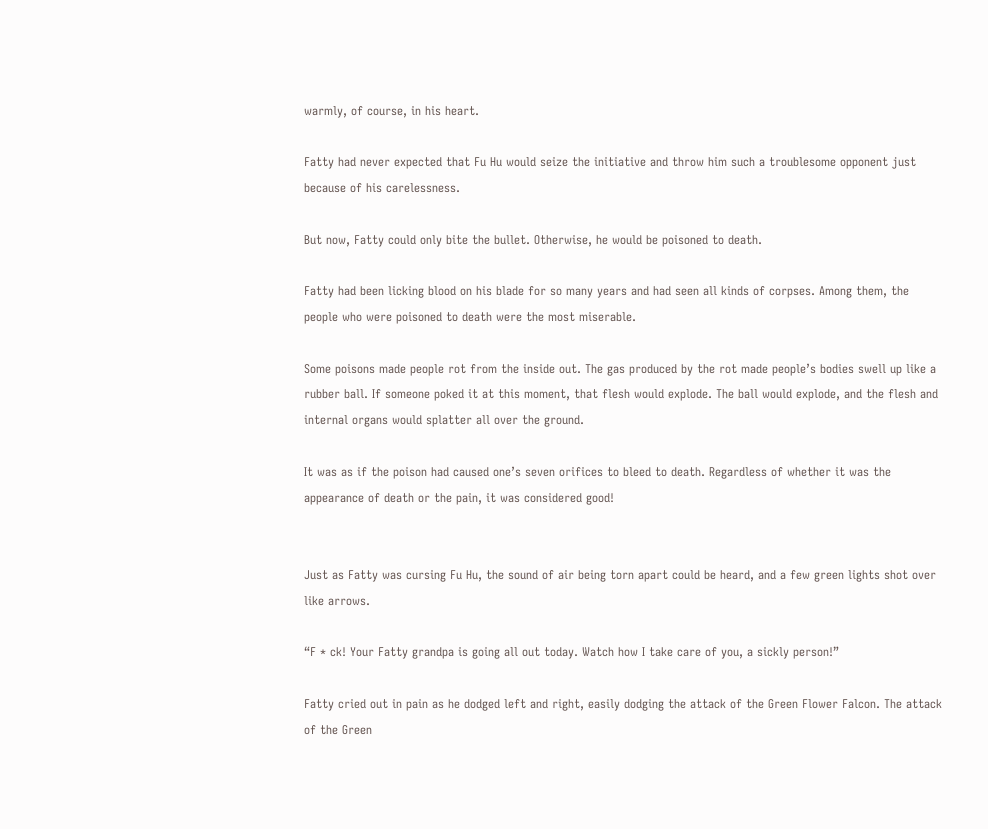warmly, of course, in his heart.

Fatty had never expected that Fu Hu would seize the initiative and throw him such a troublesome opponent just because of his carelessness.

But now, Fatty could only bite the bullet. Otherwise, he would be poisoned to death.

Fatty had been licking blood on his blade for so many years and had seen all kinds of corpses. Among them, the people who were poisoned to death were the most miserable.

Some poisons made people rot from the inside out. The gas produced by the rot made people’s bodies swell up like a rubber ball. If someone poked it at this moment, that flesh would explode. The ball would explode, and the flesh and internal organs would splatter all over the ground.

It was as if the poison had caused one’s seven orifices to bleed to death. Regardless of whether it was the appearance of death or the pain, it was considered good!


Just as Fatty was cursing Fu Hu, the sound of air being torn apart could be heard, and a few green lights shot over like arrows.

“F * ck! Your Fatty grandpa is going all out today. Watch how I take care of you, a sickly person!”

Fatty cried out in pain as he dodged left and right, easily dodging the attack of the Green Flower Falcon. The attack of the Green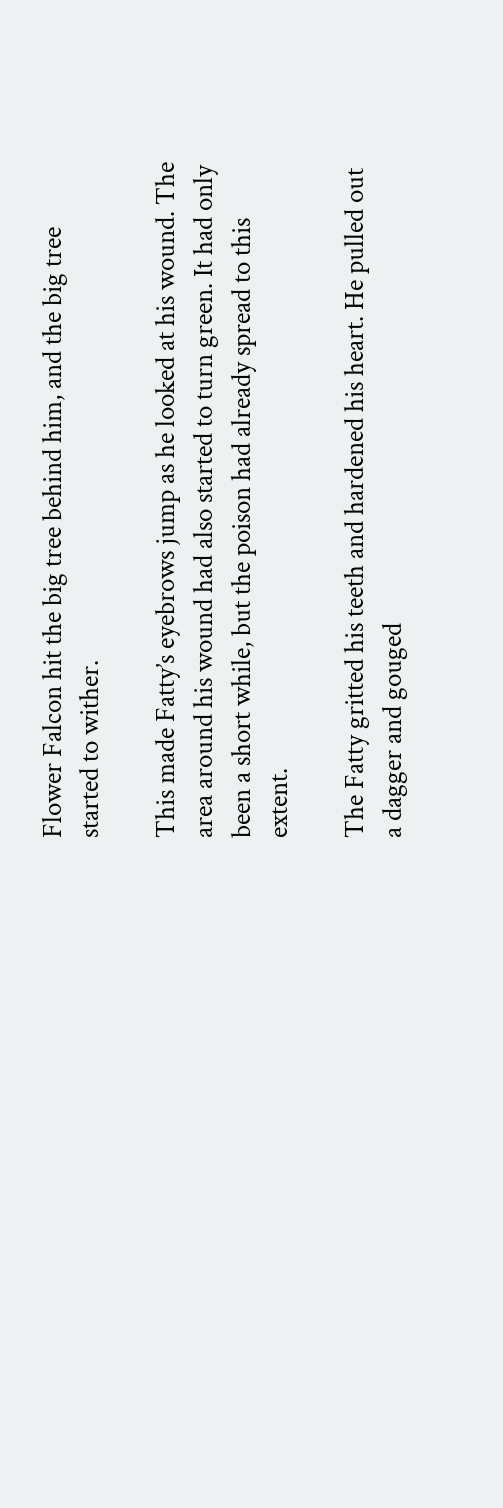Flower Falcon hit the big tree behind him, and the big tree started to wither.

This made Fatty’s eyebrows jump as he looked at his wound. The area around his wound had also started to turn green. It had only been a short while, but the poison had already spread to this extent.

The Fatty gritted his teeth and hardened his heart. He pulled out a dagger and gouged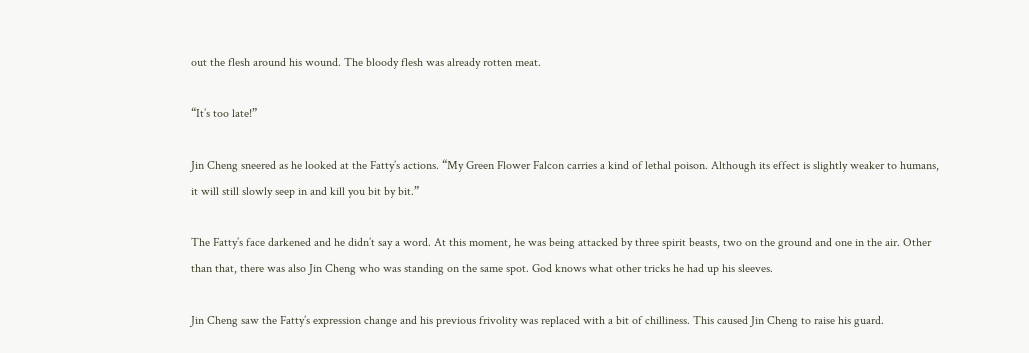out the flesh around his wound. The bloody flesh was already rotten meat.

“It’s too late!”

Jin Cheng sneered as he looked at the Fatty’s actions. “My Green Flower Falcon carries a kind of lethal poison. Although its effect is slightly weaker to humans, it will still slowly seep in and kill you bit by bit.”

The Fatty’s face darkened and he didn’t say a word. At this moment, he was being attacked by three spirit beasts, two on the ground and one in the air. Other than that, there was also Jin Cheng who was standing on the same spot. God knows what other tricks he had up his sleeves.

Jin Cheng saw the Fatty’s expression change and his previous frivolity was replaced with a bit of chilliness. This caused Jin Cheng to raise his guard.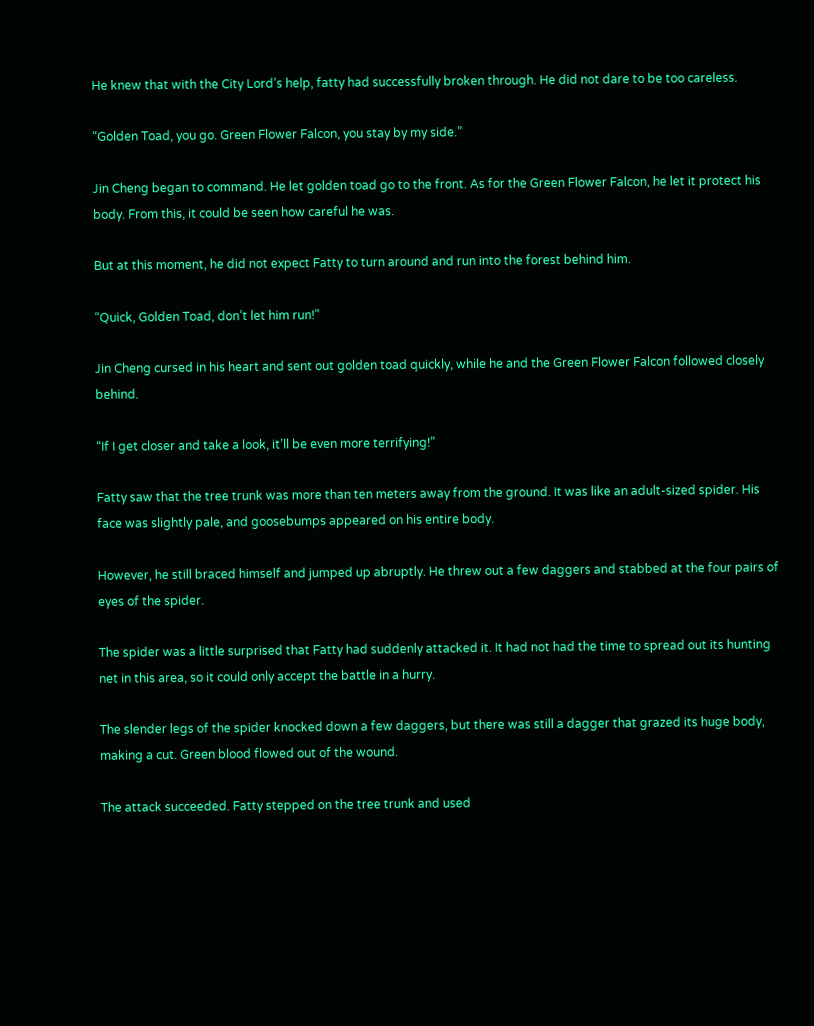He knew that with the City Lord’s help, fatty had successfully broken through. He did not dare to be too careless.

“Golden Toad, you go. Green Flower Falcon, you stay by my side.”

Jin Cheng began to command. He let golden toad go to the front. As for the Green Flower Falcon, he let it protect his body. From this, it could be seen how careful he was.

But at this moment, he did not expect Fatty to turn around and run into the forest behind him.

“Quick, Golden Toad, don’t let him run!”

Jin Cheng cursed in his heart and sent out golden toad quickly, while he and the Green Flower Falcon followed closely behind.

“If I get closer and take a look, it’ll be even more terrifying!”

Fatty saw that the tree trunk was more than ten meters away from the ground. It was like an adult-sized spider. His face was slightly pale, and goosebumps appeared on his entire body.

However, he still braced himself and jumped up abruptly. He threw out a few daggers and stabbed at the four pairs of eyes of the spider.

The spider was a little surprised that Fatty had suddenly attacked it. It had not had the time to spread out its hunting net in this area, so it could only accept the battle in a hurry.

The slender legs of the spider knocked down a few daggers, but there was still a dagger that grazed its huge body, making a cut. Green blood flowed out of the wound.

The attack succeeded. Fatty stepped on the tree trunk and used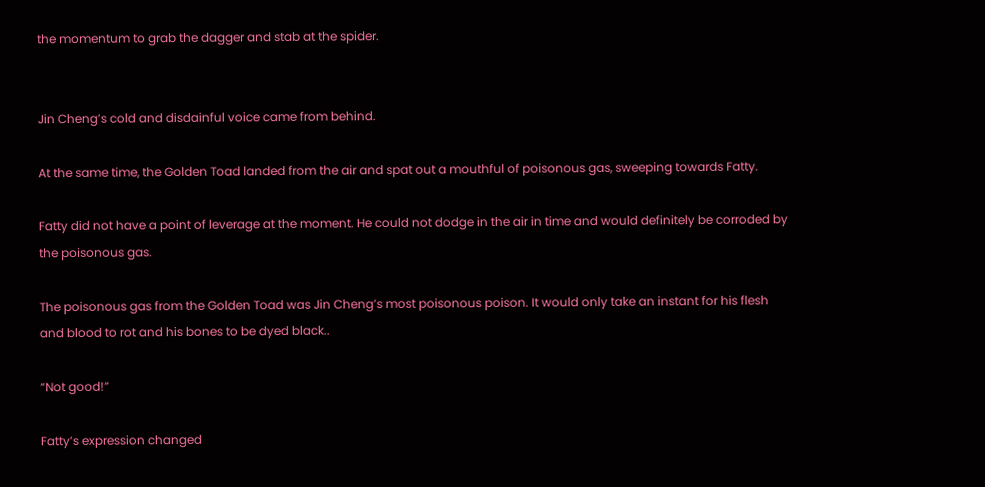the momentum to grab the dagger and stab at the spider.


Jin Cheng’s cold and disdainful voice came from behind.

At the same time, the Golden Toad landed from the air and spat out a mouthful of poisonous gas, sweeping towards Fatty.

Fatty did not have a point of leverage at the moment. He could not dodge in the air in time and would definitely be corroded by the poisonous gas.

The poisonous gas from the Golden Toad was Jin Cheng’s most poisonous poison. It would only take an instant for his flesh and blood to rot and his bones to be dyed black..

“Not good!”

Fatty’s expression changed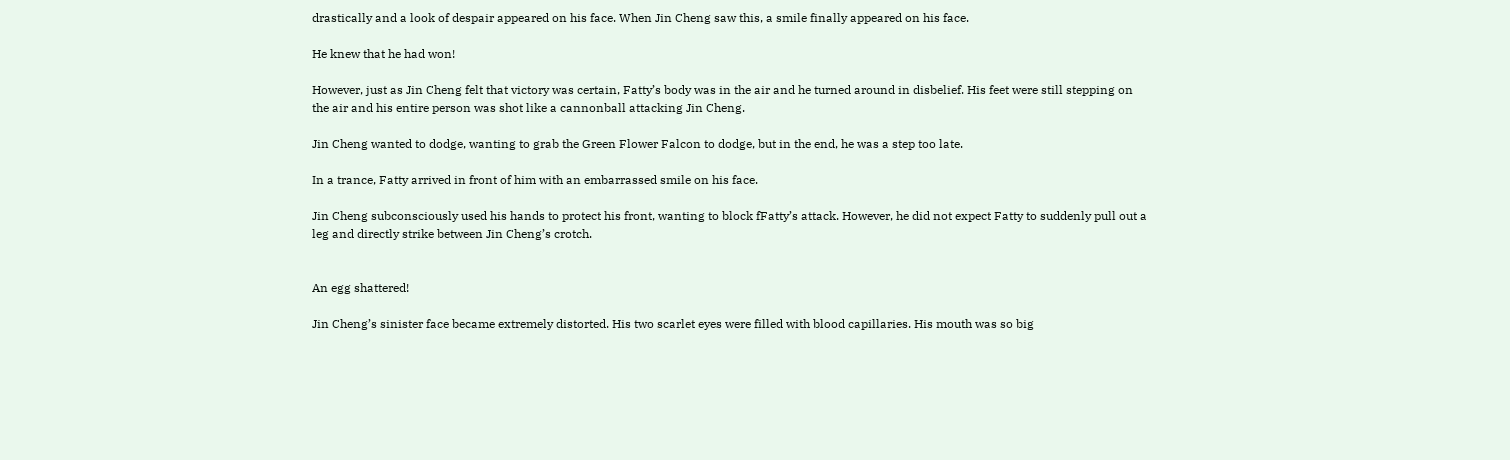drastically and a look of despair appeared on his face. When Jin Cheng saw this, a smile finally appeared on his face.

He knew that he had won!

However, just as Jin Cheng felt that victory was certain, Fatty’s body was in the air and he turned around in disbelief. His feet were still stepping on the air and his entire person was shot like a cannonball attacking Jin Cheng.

Jin Cheng wanted to dodge, wanting to grab the Green Flower Falcon to dodge, but in the end, he was a step too late.

In a trance, Fatty arrived in front of him with an embarrassed smile on his face.

Jin Cheng subconsciously used his hands to protect his front, wanting to block fFatty’s attack. However, he did not expect Fatty to suddenly pull out a leg and directly strike between Jin Cheng’s crotch.


An egg shattered!

Jin Cheng’s sinister face became extremely distorted. His two scarlet eyes were filled with blood capillaries. His mouth was so big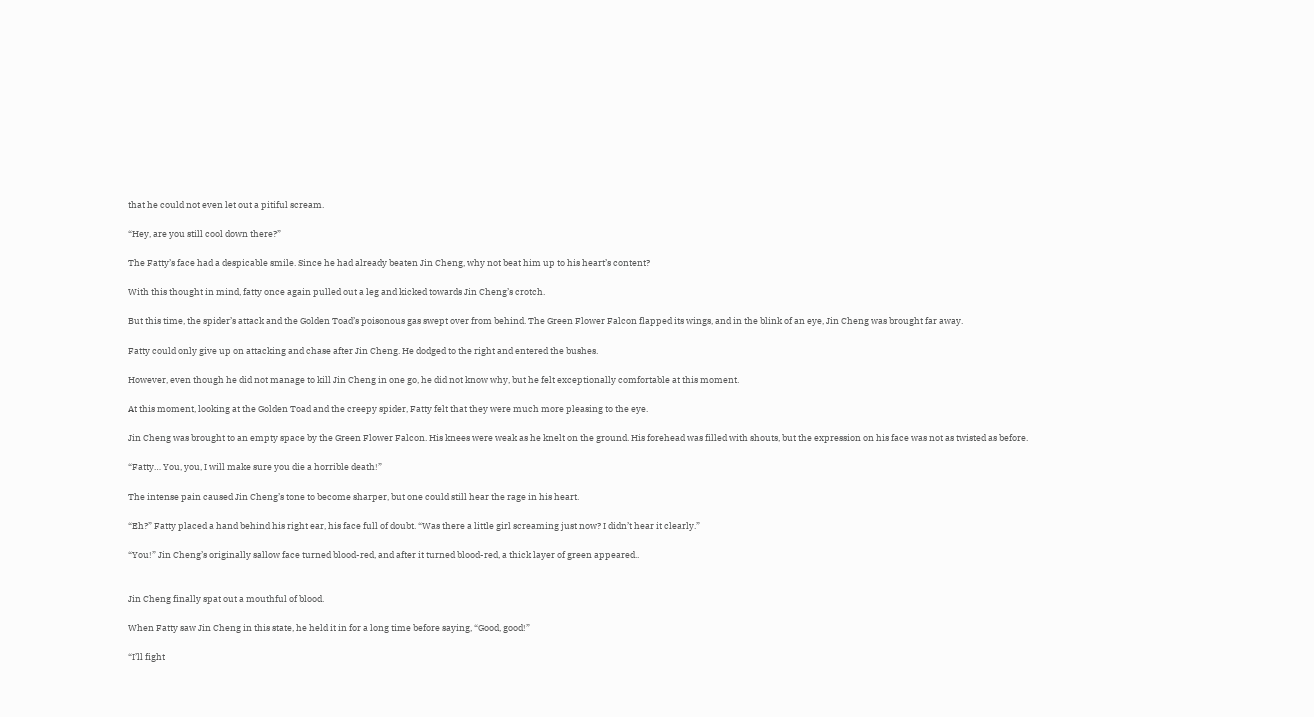that he could not even let out a pitiful scream.

“Hey, are you still cool down there?”

The Fatty’s face had a despicable smile. Since he had already beaten Jin Cheng, why not beat him up to his heart’s content?

With this thought in mind, fatty once again pulled out a leg and kicked towards Jin Cheng’s crotch.

But this time, the spider’s attack and the Golden Toad’s poisonous gas swept over from behind. The Green Flower Falcon flapped its wings, and in the blink of an eye, Jin Cheng was brought far away.

Fatty could only give up on attacking and chase after Jin Cheng. He dodged to the right and entered the bushes.

However, even though he did not manage to kill Jin Cheng in one go, he did not know why, but he felt exceptionally comfortable at this moment.

At this moment, looking at the Golden Toad and the creepy spider, Fatty felt that they were much more pleasing to the eye.

Jin Cheng was brought to an empty space by the Green Flower Falcon. His knees were weak as he knelt on the ground. His forehead was filled with shouts, but the expression on his face was not as twisted as before.

“Fatty… You, you, I will make sure you die a horrible death!”

The intense pain caused Jin Cheng’s tone to become sharper, but one could still hear the rage in his heart.

“Eh?” Fatty placed a hand behind his right ear, his face full of doubt. “Was there a little girl screaming just now? I didn’t hear it clearly.”

“You!” Jin Cheng’s originally sallow face turned blood-red, and after it turned blood-red, a thick layer of green appeared..


Jin Cheng finally spat out a mouthful of blood.

When Fatty saw Jin Cheng in this state, he held it in for a long time before saying, “Good, good!”

“I’ll fight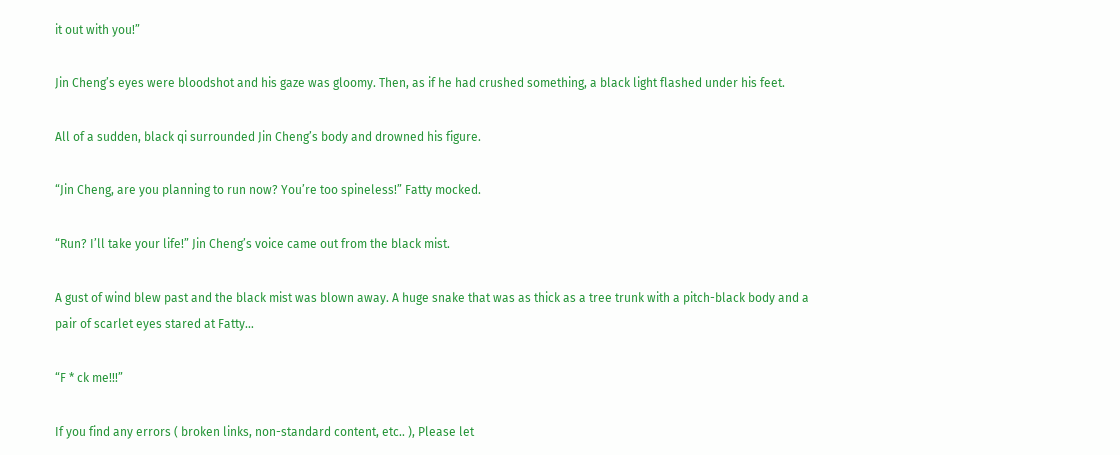it out with you!”

Jin Cheng’s eyes were bloodshot and his gaze was gloomy. Then, as if he had crushed something, a black light flashed under his feet.

All of a sudden, black qi surrounded Jin Cheng’s body and drowned his figure.

“Jin Cheng, are you planning to run now? You’re too spineless!” Fatty mocked.

“Run? I’ll take your life!” Jin Cheng’s voice came out from the black mist.

A gust of wind blew past and the black mist was blown away. A huge snake that was as thick as a tree trunk with a pitch-black body and a pair of scarlet eyes stared at Fatty…

“F * ck me!!!”

If you find any errors ( broken links, non-standard content, etc.. ), Please let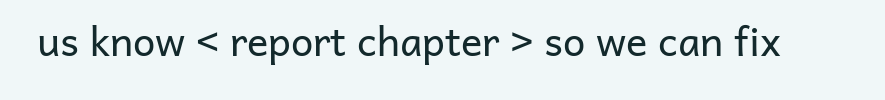us know < report chapter > so we can fix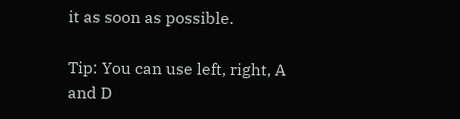it as soon as possible.

Tip: You can use left, right, A and D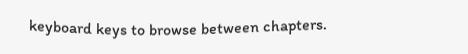keyboard keys to browse between chapters.